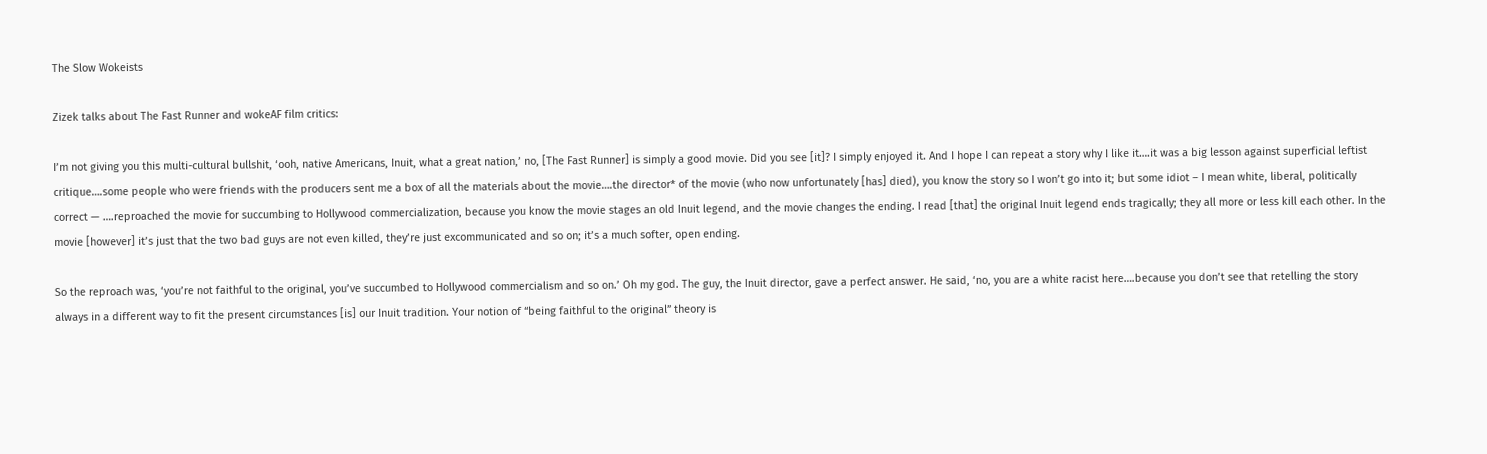The Slow Wokeists

Zizek talks about The Fast Runner and wokeAF film critics:

I’m not giving you this multi-cultural bullshit, ‘ooh, native Americans, Inuit, what a great nation,’ no, [The Fast Runner] is simply a good movie. Did you see [it]? I simply enjoyed it. And I hope I can repeat a story why I like it….it was a big lesson against superficial leftist critique….some people who were friends with the producers sent me a box of all the materials about the movie….the director* of the movie (who now unfortunately [has] died), you know the story so I won’t go into it; but some idiot – I mean white, liberal, politically correct — ….reproached the movie for succumbing to Hollywood commercialization, because you know the movie stages an old Inuit legend, and the movie changes the ending. I read [that] the original Inuit legend ends tragically; they all more or less kill each other. In the movie [however] it’s just that the two bad guys are not even killed, they’re just excommunicated and so on; it’s a much softer, open ending.

So the reproach was, ‘you’re not faithful to the original, you’ve succumbed to Hollywood commercialism and so on.’ Oh my god. The guy, the Inuit director, gave a perfect answer. He said, ‘no, you are a white racist here….because you don’t see that retelling the story always in a different way to fit the present circumstances [is] our Inuit tradition. Your notion of “being faithful to the original” theory is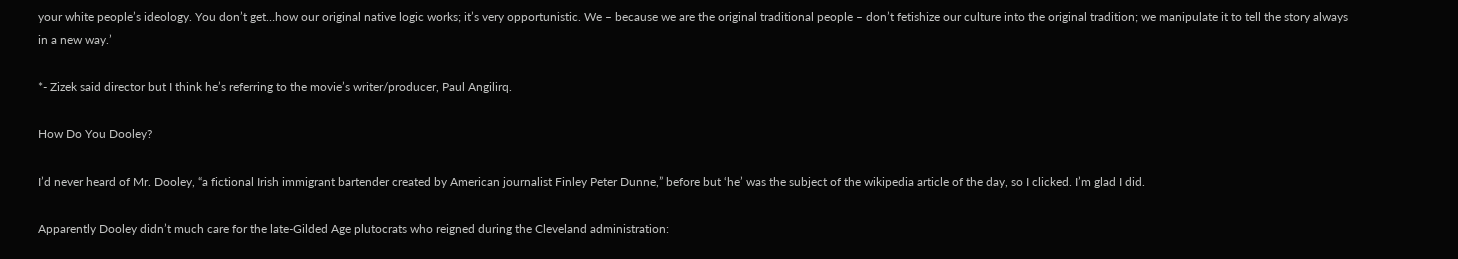your white people’s ideology. You don’t get…how our original native logic works; it’s very opportunistic. We – because we are the original traditional people – don’t fetishize our culture into the original tradition; we manipulate it to tell the story always in a new way.’

*- Zizek said director but I think he’s referring to the movie’s writer/producer, Paul Angilirq.

How Do You Dooley?

I’d never heard of Mr. Dooley, “a fictional Irish immigrant bartender created by American journalist Finley Peter Dunne,” before but ‘he’ was the subject of the wikipedia article of the day, so I clicked. I’m glad I did.

Apparently Dooley didn’t much care for the late-Gilded Age plutocrats who reigned during the Cleveland administration: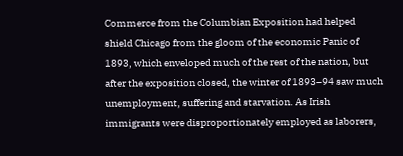Commerce from the Columbian Exposition had helped shield Chicago from the gloom of the economic Panic of 1893, which enveloped much of the rest of the nation, but after the exposition closed, the winter of 1893–94 saw much unemployment, suffering and starvation. As Irish immigrants were disproportionately employed as laborers,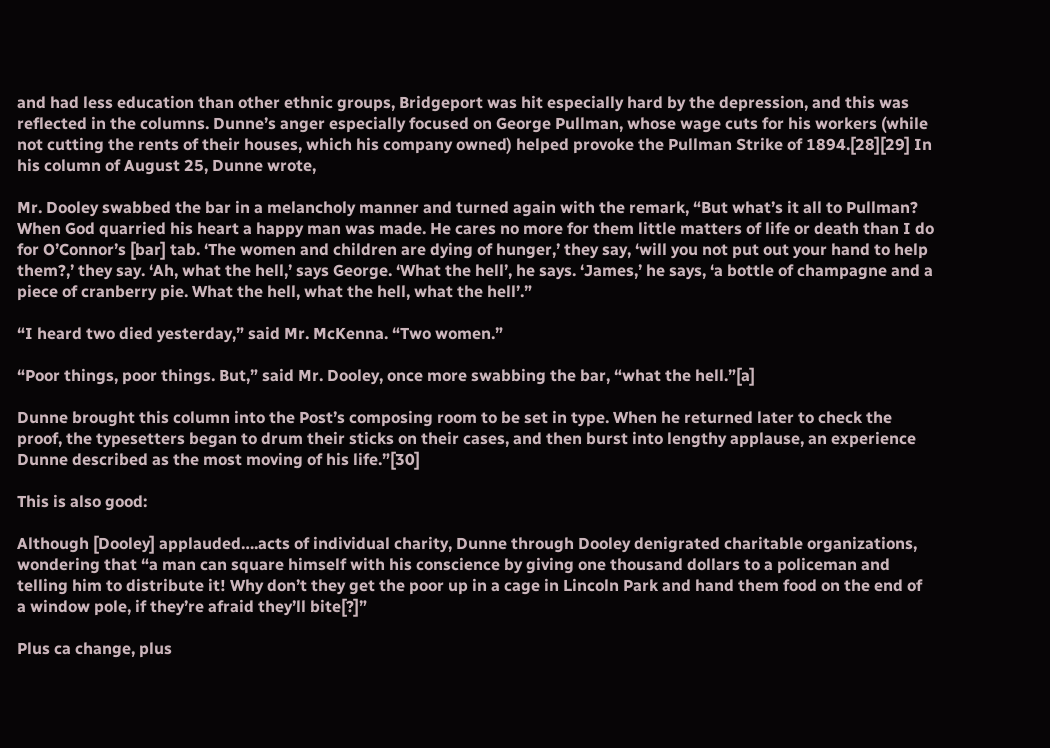and had less education than other ethnic groups, Bridgeport was hit especially hard by the depression, and this was reflected in the columns. Dunne’s anger especially focused on George Pullman, whose wage cuts for his workers (while not cutting the rents of their houses, which his company owned) helped provoke the Pullman Strike of 1894.[28][29] In his column of August 25, Dunne wrote,

Mr. Dooley swabbed the bar in a melancholy manner and turned again with the remark, “But what’s it all to Pullman? When God quarried his heart a happy man was made. He cares no more for them little matters of life or death than I do for O’Connor’s [bar] tab. ‘The women and children are dying of hunger,’ they say, ‘will you not put out your hand to help them?,’ they say. ‘Ah, what the hell,’ says George. ‘What the hell’, he says. ‘James,’ he says, ‘a bottle of champagne and a piece of cranberry pie. What the hell, what the hell, what the hell’.”

“I heard two died yesterday,” said Mr. McKenna. “Two women.”

“Poor things, poor things. But,” said Mr. Dooley, once more swabbing the bar, “what the hell.”[a]

Dunne brought this column into the Post’s composing room to be set in type. When he returned later to check the proof, the typesetters began to drum their sticks on their cases, and then burst into lengthy applause, an experience Dunne described as the most moving of his life.”[30]

This is also good:

Although [Dooley] applauded….acts of individual charity, Dunne through Dooley denigrated charitable organizations, wondering that “a man can square himself with his conscience by giving one thousand dollars to a policeman and telling him to distribute it! Why don’t they get the poor up in a cage in Lincoln Park and hand them food on the end of a window pole, if they’re afraid they’ll bite[?]”

Plus ca change, plus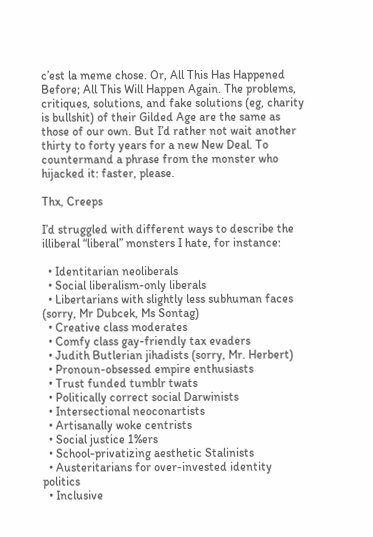c’est la meme chose. Or, All This Has Happened Before; All This Will Happen Again. The problems, critiques, solutions, and fake solutions (eg, charity is bullshit) of their Gilded Age are the same as those of our own. But I’d rather not wait another thirty to forty years for a new New Deal. To countermand a phrase from the monster who hijacked it: faster, please.

Thx, Creeps

I’d struggled with different ways to describe the illiberal “liberal” monsters I hate, for instance:

  • Identitarian neoliberals
  • Social liberalism-only liberals
  • Libertarians with slightly less subhuman faces (sorry, Mr Dubcek, Ms Sontag)
  • Creative class moderates
  • Comfy class gay-friendly tax evaders
  • Judith Butlerian jihadists (sorry, Mr. Herbert)
  • Pronoun-obsessed empire enthusiasts
  • Trust funded tumblr twats
  • Politically correct social Darwinists
  • Intersectional neoconartists
  • Artisanally woke centrists
  • Social justice 1%ers
  • School-privatizing aesthetic Stalinists
  • Austeritarians for over-invested identity politics
  • Inclusive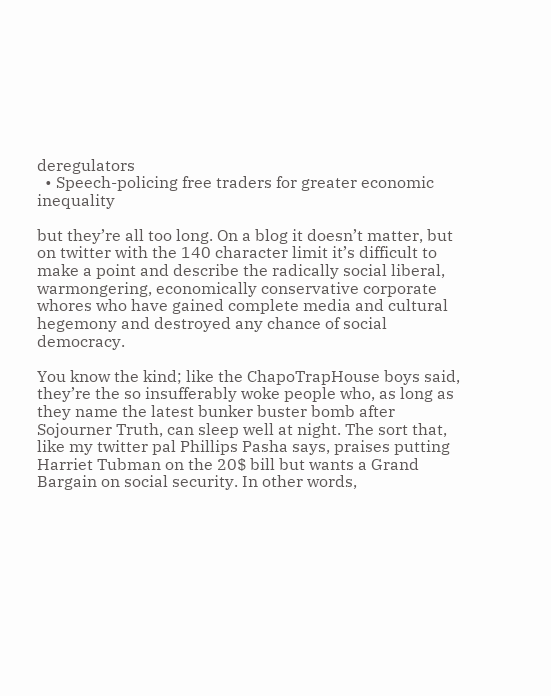deregulators
  • Speech-policing free traders for greater economic inequality

but they’re all too long. On a blog it doesn’t matter, but on twitter with the 140 character limit it’s difficult to make a point and describe the radically social liberal, warmongering, economically conservative corporate whores who have gained complete media and cultural hegemony and destroyed any chance of social democracy.

You know the kind; like the ChapoTrapHouse boys said, they’re the so insufferably woke people who, as long as they name the latest bunker buster bomb after Sojourner Truth, can sleep well at night. The sort that, like my twitter pal Phillips Pasha says, praises putting Harriet Tubman on the 20$ bill but wants a Grand Bargain on social security. In other words,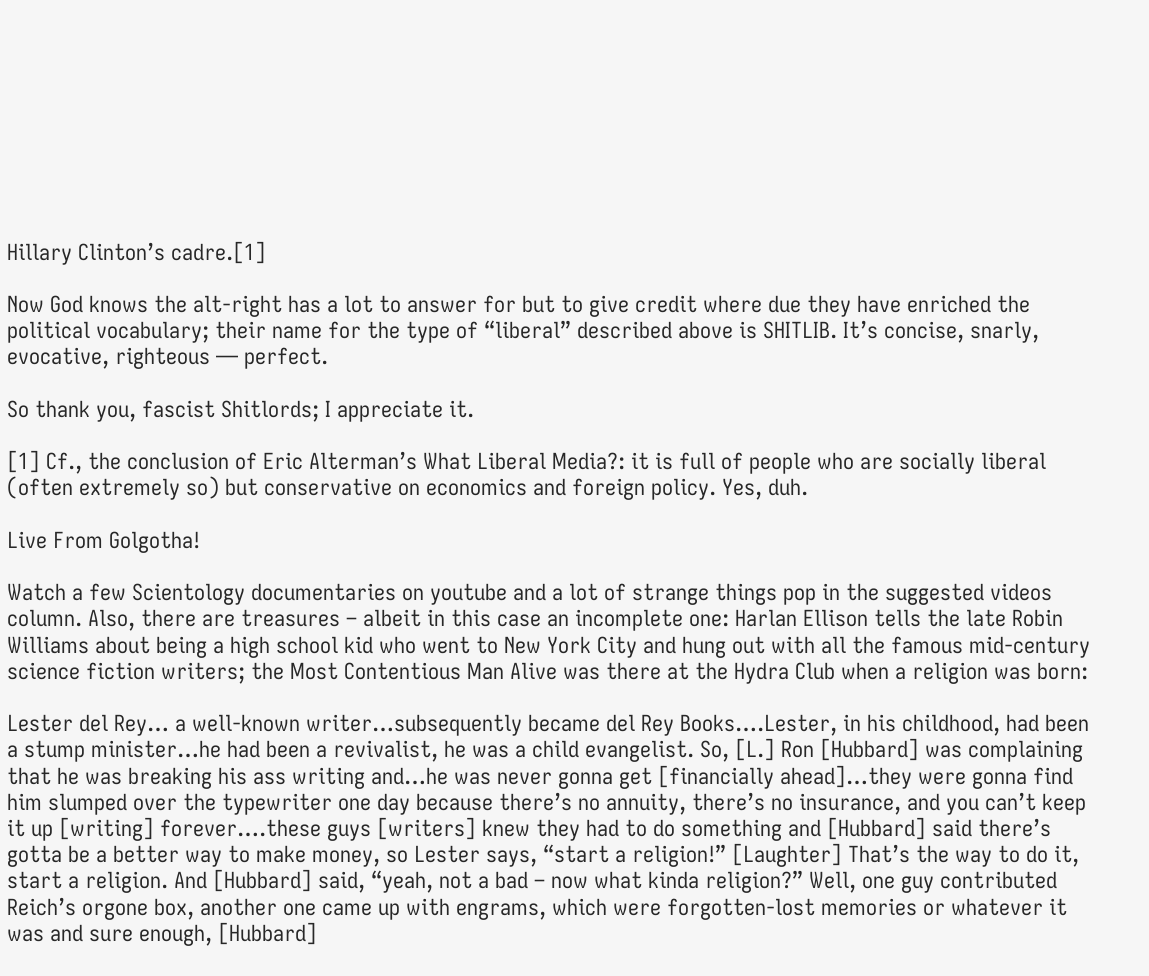Hillary Clinton’s cadre.[1]

Now God knows the alt-right has a lot to answer for but to give credit where due they have enriched the political vocabulary; their name for the type of “liberal” described above is SHITLIB. It’s concise, snarly, evocative, righteous — perfect.

So thank you, fascist Shitlords; I appreciate it.

[1] Cf., the conclusion of Eric Alterman’s What Liberal Media?: it is full of people who are socially liberal (often extremely so) but conservative on economics and foreign policy. Yes, duh.

Live From Golgotha!

Watch a few Scientology documentaries on youtube and a lot of strange things pop in the suggested videos column. Also, there are treasures – albeit in this case an incomplete one: Harlan Ellison tells the late Robin Williams about being a high school kid who went to New York City and hung out with all the famous mid-century science fiction writers; the Most Contentious Man Alive was there at the Hydra Club when a religion was born:

Lester del Rey… a well-known writer…subsequently became del Rey Books….Lester, in his childhood, had been a stump minister…he had been a revivalist, he was a child evangelist. So, [L.] Ron [Hubbard] was complaining that he was breaking his ass writing and…he was never gonna get [financially ahead]…they were gonna find him slumped over the typewriter one day because there’s no annuity, there’s no insurance, and you can’t keep it up [writing] forever….these guys [writers] knew they had to do something and [Hubbard] said there’s gotta be a better way to make money, so Lester says, “start a religion!” [Laughter] That’s the way to do it, start a religion. And [Hubbard] said, “yeah, not a bad – now what kinda religion?” Well, one guy contributed Reich’s orgone box, another one came up with engrams, which were forgotten-lost memories or whatever it was and sure enough, [Hubbard]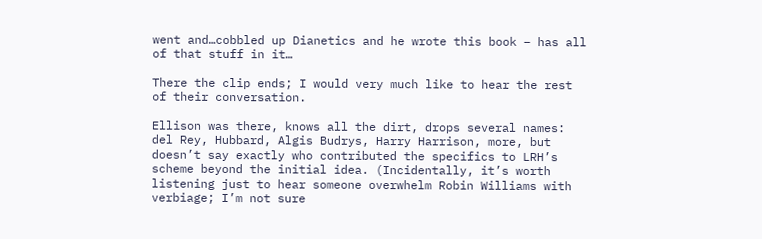went and…cobbled up Dianetics and he wrote this book – has all of that stuff in it…

There the clip ends; I would very much like to hear the rest of their conversation.

Ellison was there, knows all the dirt, drops several names: del Rey, Hubbard, Algis Budrys, Harry Harrison, more, but doesn’t say exactly who contributed the specifics to LRH’s scheme beyond the initial idea. (Incidentally, it’s worth listening just to hear someone overwhelm Robin Williams with verbiage; I’m not sure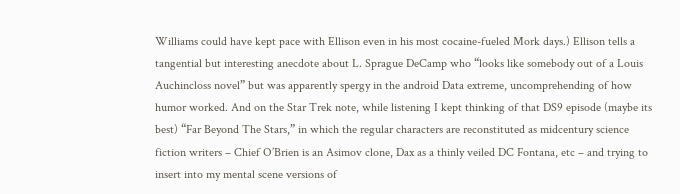Williams could have kept pace with Ellison even in his most cocaine-fueled Mork days.) Ellison tells a tangential but interesting anecdote about L. Sprague DeCamp who “looks like somebody out of a Louis Auchincloss novel” but was apparently spergy in the android Data extreme, uncomprehending of how humor worked. And on the Star Trek note, while listening I kept thinking of that DS9 episode (maybe its best) “Far Beyond The Stars,” in which the regular characters are reconstituted as midcentury science fiction writers – Chief O’Brien is an Asimov clone, Dax as a thinly veiled DC Fontana, etc – and trying to insert into my mental scene versions of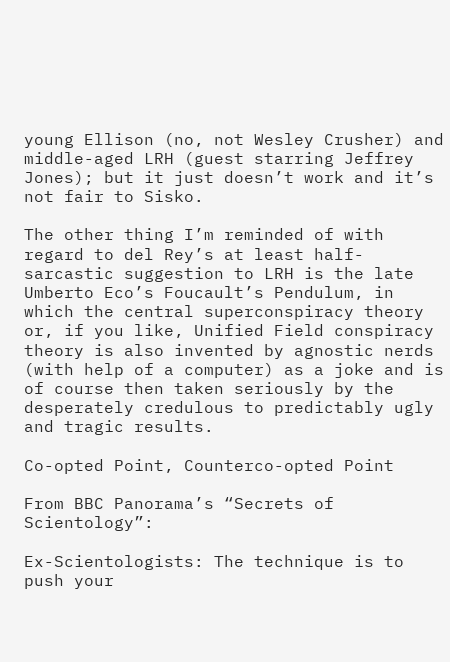young Ellison (no, not Wesley Crusher) and middle-aged LRH (guest starring Jeffrey Jones); but it just doesn’t work and it’s not fair to Sisko.

The other thing I’m reminded of with regard to del Rey’s at least half-sarcastic suggestion to LRH is the late Umberto Eco’s Foucault’s Pendulum, in which the central superconspiracy theory or, if you like, Unified Field conspiracy theory is also invented by agnostic nerds (with help of a computer) as a joke and is of course then taken seriously by the desperately credulous to predictably ugly and tragic results.

Co-opted Point, Counterco-opted Point

From BBC Panorama’s “Secrets of Scientology”:

Ex-Scientologists: The technique is to push your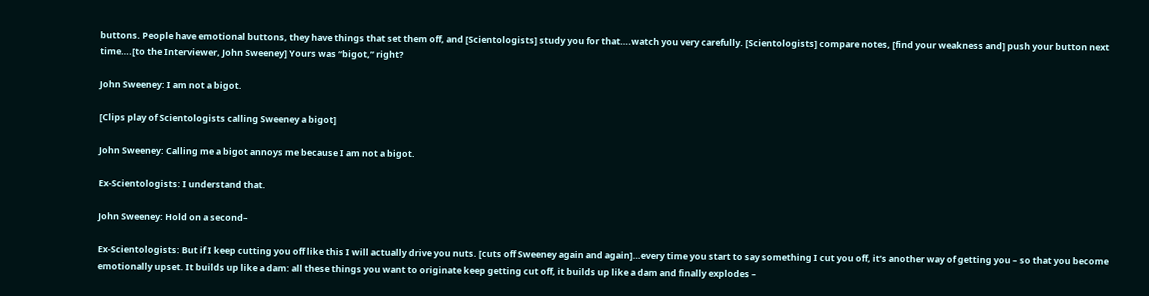buttons. People have emotional buttons, they have things that set them off, and [Scientologists] study you for that….watch you very carefully. [Scientologists] compare notes, [find your weakness and] push your button next time….[to the Interviewer, John Sweeney] Yours was “bigot,” right?

John Sweeney: I am not a bigot.

[Clips play of Scientologists calling Sweeney a bigot]

John Sweeney: Calling me a bigot annoys me because I am not a bigot.

Ex-Scientologists: I understand that.

John Sweeney: Hold on a second–

Ex-Scientologists: But if I keep cutting you off like this I will actually drive you nuts. [cuts off Sweeney again and again]…every time you start to say something I cut you off, it’s another way of getting you – so that you become emotionally upset. It builds up like a dam: all these things you want to originate keep getting cut off, it builds up like a dam and finally explodes –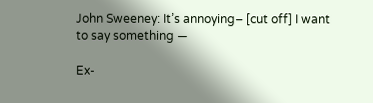John Sweeney: It’s annoying– [cut off] I want to say something —

Ex-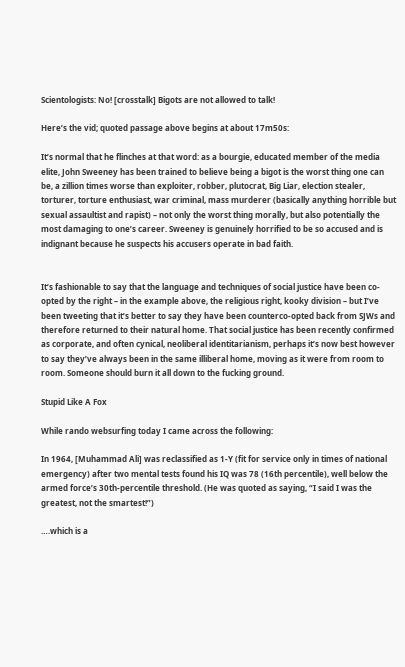Scientologists: No! [crosstalk] Bigots are not allowed to talk!

Here’s the vid; quoted passage above begins at about 17m50s:

It’s normal that he flinches at that word: as a bourgie, educated member of the media elite, John Sweeney has been trained to believe being a bigot is the worst thing one can be, a zillion times worse than exploiter, robber, plutocrat, Big Liar, election stealer, torturer, torture enthusiast, war criminal, mass murderer (basically anything horrible but sexual assaultist and rapist) – not only the worst thing morally, but also potentially the most damaging to one’s career. Sweeney is genuinely horrified to be so accused and is indignant because he suspects his accusers operate in bad faith.


It’s fashionable to say that the language and techniques of social justice have been co-opted by the right – in the example above, the religious right, kooky division – but I’ve been tweeting that it’s better to say they have been counterco-opted back from SJWs and therefore returned to their natural home. That social justice has been recently confirmed as corporate, and often cynical, neoliberal identitarianism, perhaps it’s now best however to say they’ve always been in the same illiberal home, moving as it were from room to room. Someone should burn it all down to the fucking ground.

Stupid Like A Fox

While rando websurfing today I came across the following:

In 1964, [Muhammad Ali] was reclassified as 1-Y (fit for service only in times of national emergency) after two mental tests found his IQ was 78 (16th percentile), well below the armed force’s 30th-percentile threshold. (He was quoted as saying, “I said I was the greatest, not the smartest!”)

….which is a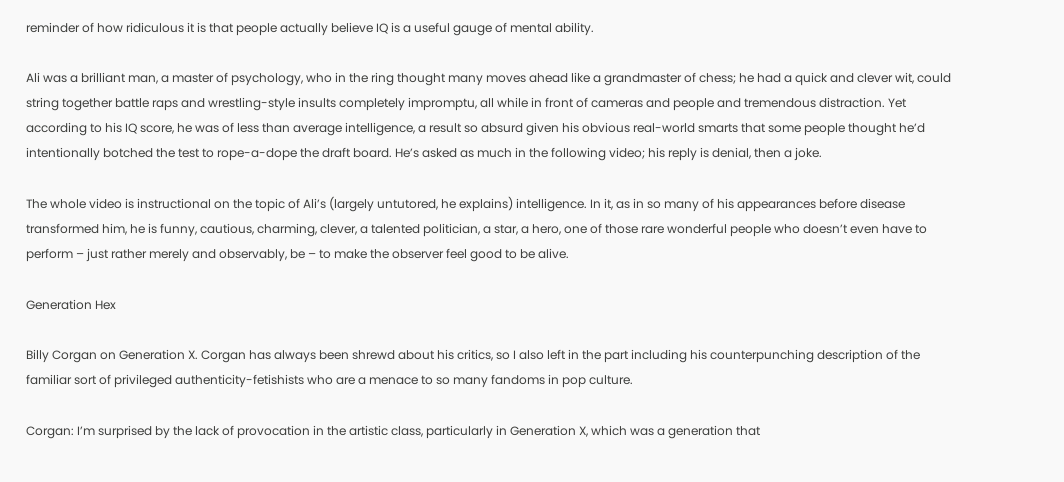reminder of how ridiculous it is that people actually believe IQ is a useful gauge of mental ability.

Ali was a brilliant man, a master of psychology, who in the ring thought many moves ahead like a grandmaster of chess; he had a quick and clever wit, could string together battle raps and wrestling-style insults completely impromptu, all while in front of cameras and people and tremendous distraction. Yet according to his IQ score, he was of less than average intelligence, a result so absurd given his obvious real-world smarts that some people thought he’d intentionally botched the test to rope-a-dope the draft board. He’s asked as much in the following video; his reply is denial, then a joke.

The whole video is instructional on the topic of Ali’s (largely untutored, he explains) intelligence. In it, as in so many of his appearances before disease transformed him, he is funny, cautious, charming, clever, a talented politician, a star, a hero, one of those rare wonderful people who doesn’t even have to perform – just rather merely and observably, be – to make the observer feel good to be alive.

Generation Hex

Billy Corgan on Generation X. Corgan has always been shrewd about his critics, so I also left in the part including his counterpunching description of the familiar sort of privileged authenticity-fetishists who are a menace to so many fandoms in pop culture.

Corgan: I’m surprised by the lack of provocation in the artistic class, particularly in Generation X, which was a generation that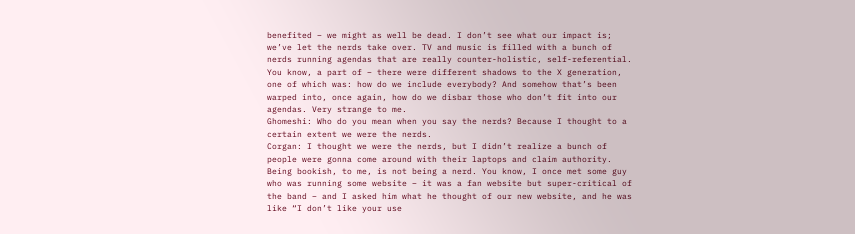benefited – we might as well be dead. I don’t see what our impact is; we’ve let the nerds take over. TV and music is filled with a bunch of nerds running agendas that are really counter-holistic, self-referential. You know, a part of – there were different shadows to the X generation, one of which was: how do we include everybody? And somehow that’s been warped into, once again, how do we disbar those who don’t fit into our agendas. Very strange to me.
Ghomeshi: Who do you mean when you say the nerds? Because I thought to a certain extent we were the nerds.
Corgan: I thought we were the nerds, but I didn’t realize a bunch of people were gonna come around with their laptops and claim authority. Being bookish, to me, is not being a nerd. You know, I once met some guy who was running some website – it was a fan website but super-critical of the band – and I asked him what he thought of our new website, and he was like “I don’t like your use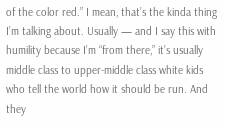of the color red.” I mean, that’s the kinda thing I’m talking about. Usually — and I say this with humility because I’m “from there,” it’s usually middle class to upper-middle class white kids who tell the world how it should be run. And they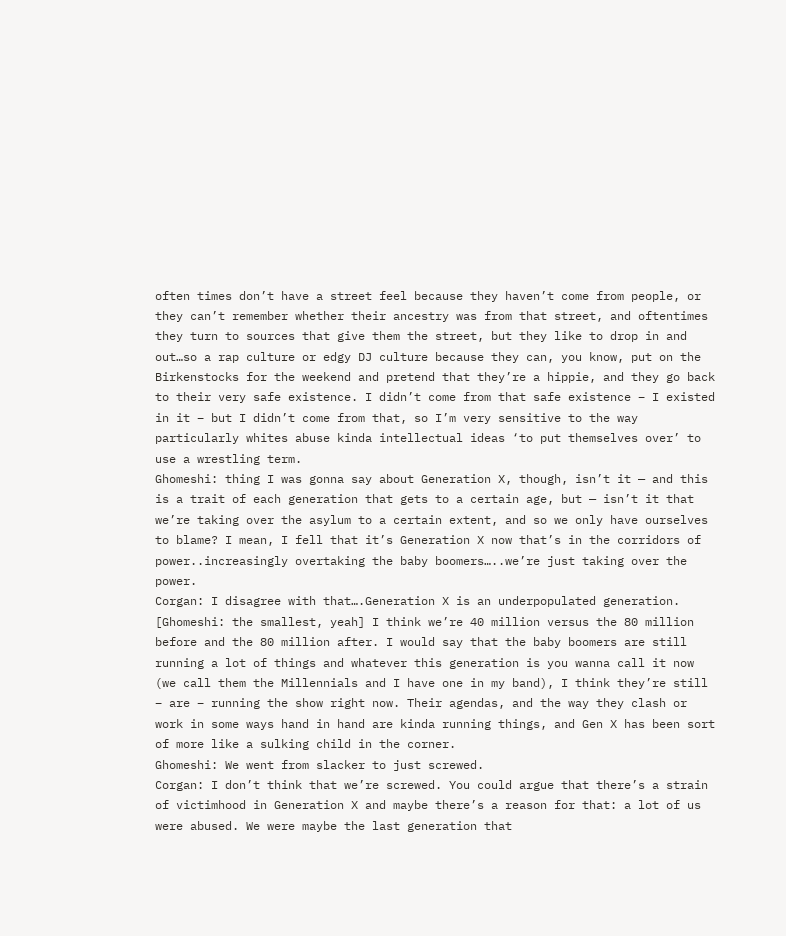often times don’t have a street feel because they haven’t come from people, or they can’t remember whether their ancestry was from that street, and oftentimes they turn to sources that give them the street, but they like to drop in and out…so a rap culture or edgy DJ culture because they can, you know, put on the Birkenstocks for the weekend and pretend that they’re a hippie, and they go back to their very safe existence. I didn’t come from that safe existence – I existed in it – but I didn’t come from that, so I’m very sensitive to the way particularly whites abuse kinda intellectual ideas ‘to put themselves over’ to use a wrestling term.
Ghomeshi: thing I was gonna say about Generation X, though, isn’t it — and this is a trait of each generation that gets to a certain age, but — isn’t it that we’re taking over the asylum to a certain extent, and so we only have ourselves to blame? I mean, I fell that it’s Generation X now that’s in the corridors of power..increasingly overtaking the baby boomers…..we’re just taking over the power.
Corgan: I disagree with that….Generation X is an underpopulated generation. [Ghomeshi: the smallest, yeah] I think we’re 40 million versus the 80 million before and the 80 million after. I would say that the baby boomers are still running a lot of things and whatever this generation is you wanna call it now (we call them the Millennials and I have one in my band), I think they’re still – are – running the show right now. Their agendas, and the way they clash or work in some ways hand in hand are kinda running things, and Gen X has been sort of more like a sulking child in the corner.
Ghomeshi: We went from slacker to just screwed.
Corgan: I don’t think that we’re screwed. You could argue that there’s a strain of victimhood in Generation X and maybe there’s a reason for that: a lot of us were abused. We were maybe the last generation that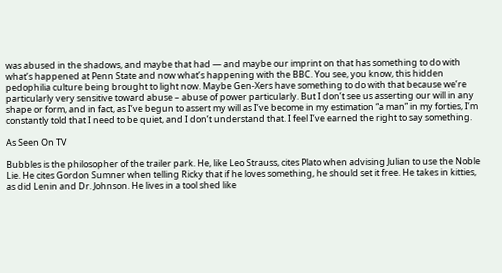was abused in the shadows, and maybe that had — and maybe our imprint on that has something to do with what’s happened at Penn State and now what’s happening with the BBC. You see, you know, this hidden pedophilia culture being brought to light now. Maybe Gen-Xers have something to do with that because we’re particularly very sensitive toward abuse – abuse of power particularly. But I don’t see us asserting our will in any shape or form, and in fact, as I’ve begun to assert my will as I’ve become in my estimation “a man” in my forties, I’m constantly told that I need to be quiet, and I don’t understand that. I feel I’ve earned the right to say something.

As Seen On TV

Bubbles is the philosopher of the trailer park. He, like Leo Strauss, cites Plato when advising Julian to use the Noble Lie. He cites Gordon Sumner when telling Ricky that if he loves something, he should set it free. He takes in kitties, as did Lenin and Dr. Johnson. He lives in a tool shed like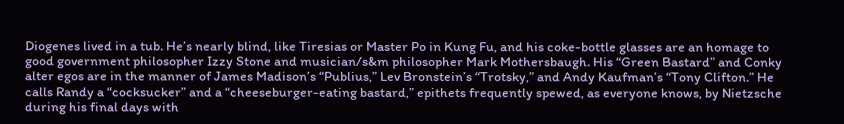Diogenes lived in a tub. He’s nearly blind, like Tiresias or Master Po in Kung Fu, and his coke-bottle glasses are an homage to good government philosopher Izzy Stone and musician/s&m philosopher Mark Mothersbaugh. His “Green Bastard” and Conky alter egos are in the manner of James Madison’s “Publius,” Lev Bronstein’s “Trotsky,” and Andy Kaufman’s “Tony Clifton.” He calls Randy a “cocksucker” and a “cheeseburger-eating bastard,” epithets frequently spewed, as everyone knows, by Nietzsche during his final days with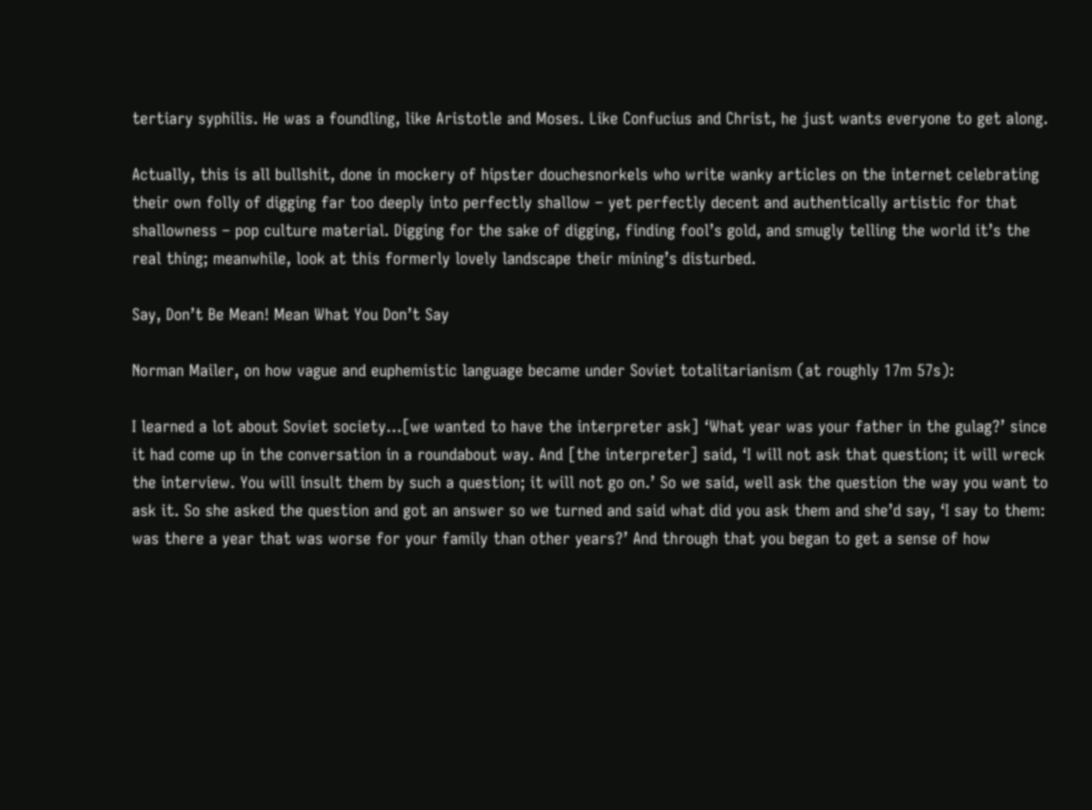tertiary syphilis. He was a foundling, like Aristotle and Moses. Like Confucius and Christ, he just wants everyone to get along.

Actually, this is all bullshit, done in mockery of hipster douchesnorkels who write wanky articles on the internet celebrating their own folly of digging far too deeply into perfectly shallow – yet perfectly decent and authentically artistic for that shallowness – pop culture material. Digging for the sake of digging, finding fool’s gold, and smugly telling the world it’s the real thing; meanwhile, look at this formerly lovely landscape their mining’s disturbed.

Say, Don’t Be Mean! Mean What You Don’t Say

Norman Mailer, on how vague and euphemistic language became under Soviet totalitarianism (at roughly 17m 57s):

I learned a lot about Soviet society…[we wanted to have the interpreter ask] ‘What year was your father in the gulag?’ since it had come up in the conversation in a roundabout way. And [the interpreter] said, ‘I will not ask that question; it will wreck the interview. You will insult them by such a question; it will not go on.’ So we said, well ask the question the way you want to ask it. So she asked the question and got an answer so we turned and said what did you ask them and she’d say, ‘I say to them: was there a year that was worse for your family than other years?’ And through that you began to get a sense of how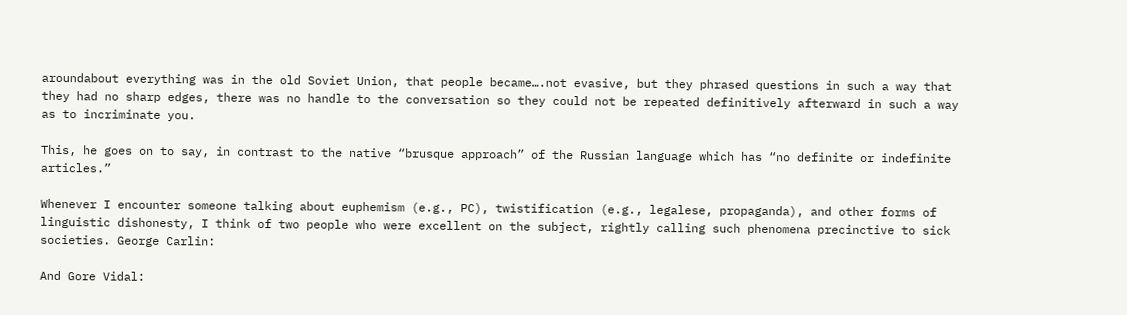aroundabout everything was in the old Soviet Union, that people became….not evasive, but they phrased questions in such a way that they had no sharp edges, there was no handle to the conversation so they could not be repeated definitively afterward in such a way as to incriminate you.

This, he goes on to say, in contrast to the native “brusque approach” of the Russian language which has “no definite or indefinite articles.”

Whenever I encounter someone talking about euphemism (e.g., PC), twistification (e.g., legalese, propaganda), and other forms of linguistic dishonesty, I think of two people who were excellent on the subject, rightly calling such phenomena precinctive to sick societies. George Carlin:

And Gore Vidal: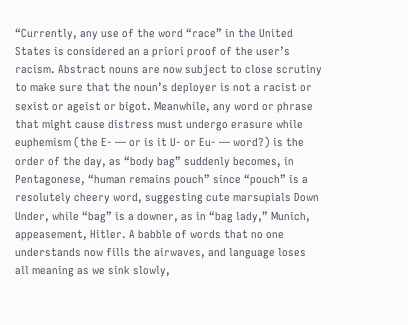“Currently, any use of the word “race” in the United States is considered an a priori proof of the user’s racism. Abstract nouns are now subject to close scrutiny to make sure that the noun’s deployer is not a racist or sexist or ageist or bigot. Meanwhile, any word or phrase that might cause distress must undergo erasure while euphemism (the E- — or is it U- or Eu- — word?) is the order of the day, as “body bag” suddenly becomes, in Pentagonese, “human remains pouch” since “pouch” is a resolutely cheery word, suggesting cute marsupials Down Under, while “bag” is a downer, as in “bag lady,” Munich, appeasement, Hitler. A babble of words that no one understands now fills the airwaves, and language loses all meaning as we sink slowly,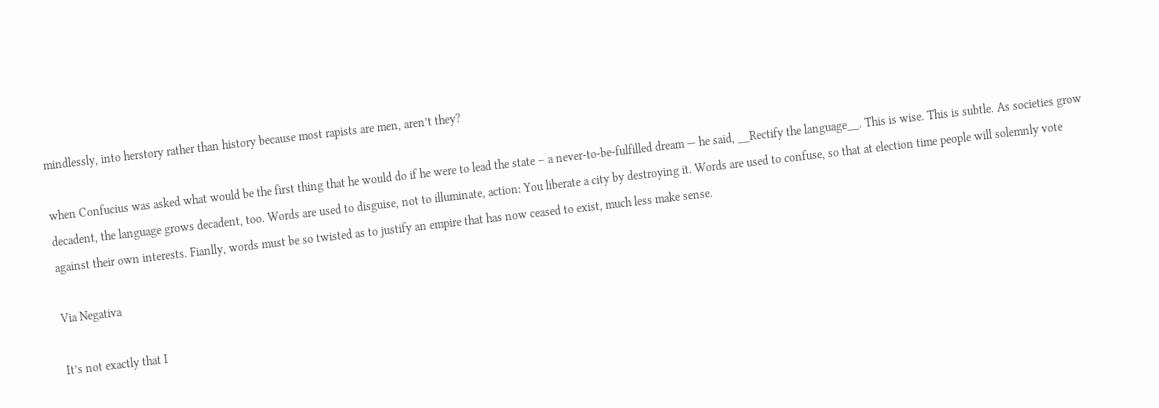mindlessly, into herstory rather than history because most rapists are men, aren’t they?

when Confucius was asked what would be the first thing that he would do if he were to lead the state – a never-to-be-fulfilled dream — he said, __Rectify the language__. This is wise. This is subtle. As societies grow decadent, the language grows decadent, too. Words are used to disguise, not to illuminate, action: You liberate a city by destroying it. Words are used to confuse, so that at election time people will solemnly vote against their own interests. Fianlly, words must be so twisted as to justify an empire that has now ceased to exist, much less make sense.

Via Negativa

It’s not exactly that I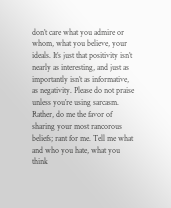don’t care what you admire or whom, what you believe, your ideals. It’s just that positivity isn’t nearly as interesting, and just as importantly isn’t as informative, as negativity. Please do not praise unless you’re using sarcasm. Rather, do me the favor of sharing your most rancorous beliefs; rant for me. Tell me what and who you hate, what you think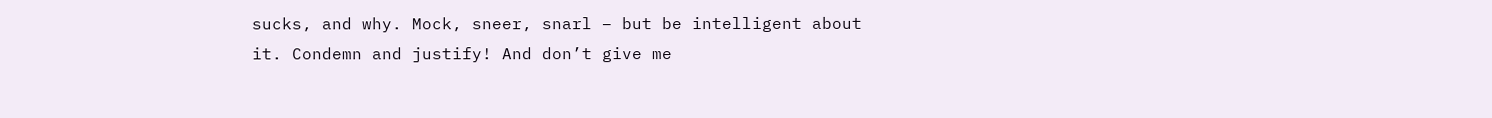sucks, and why. Mock, sneer, snarl – but be intelligent about it. Condemn and justify! And don’t give me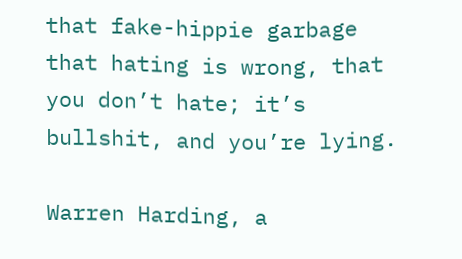that fake-hippie garbage that hating is wrong, that you don’t hate; it’s bullshit, and you’re lying.

Warren Harding, a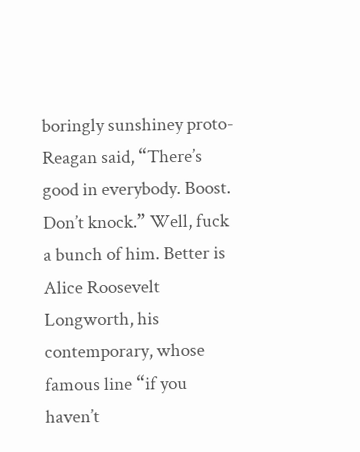boringly sunshiney proto-Reagan said, “There’s good in everybody. Boost. Don’t knock.” Well, fuck a bunch of him. Better is Alice Roosevelt Longworth, his contemporary, whose famous line “if you haven’t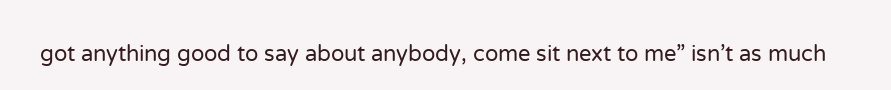got anything good to say about anybody, come sit next to me” isn’t as much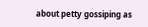about petty gossiping as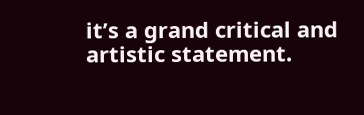it’s a grand critical and artistic statement.